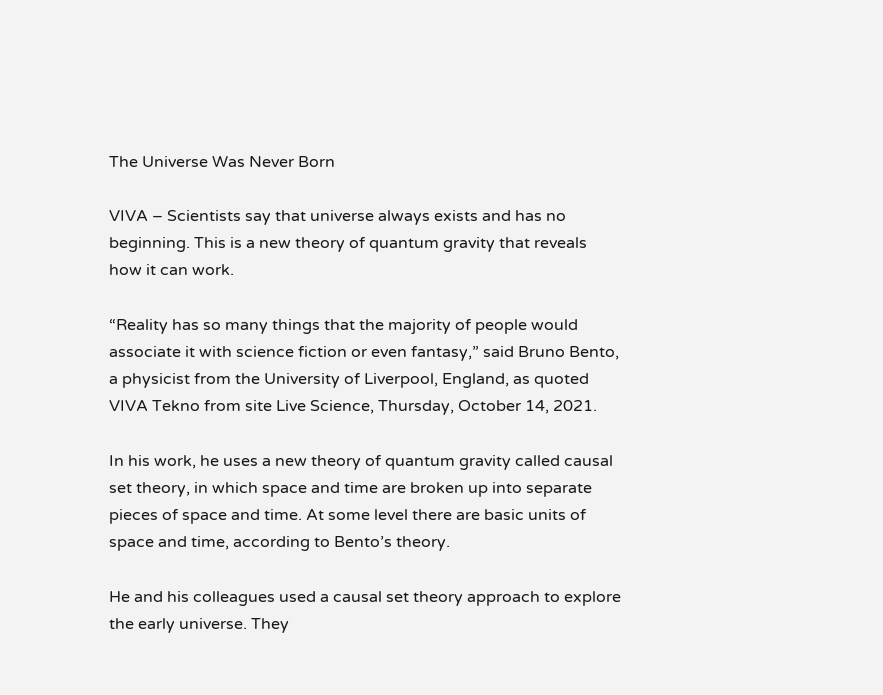The Universe Was Never Born

VIVA – Scientists say that universe always exists and has no beginning. This is a new theory of quantum gravity that reveals how it can work.

“Reality has so many things that the majority of people would associate it with science fiction or even fantasy,” said Bruno Bento, a physicist from the University of Liverpool, England, as quoted VIVA Tekno from site Live Science, Thursday, October 14, 2021.

In his work, he uses a new theory of quantum gravity called causal set theory, in which space and time are broken up into separate pieces of space and time. At some level there are basic units of space and time, according to Bento’s theory.

He and his colleagues used a causal set theory approach to explore the early universe. They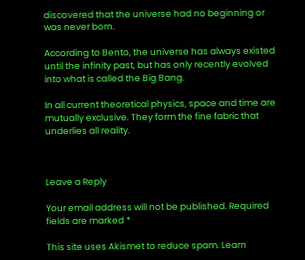discovered that the universe had no beginning or was never born.

According to Bento, the universe has always existed until the infinity past, but has only recently evolved into what is called the Big Bang.

In all current theoretical physics, space and time are mutually exclusive. They form the fine fabric that underlies all reality.



Leave a Reply

Your email address will not be published. Required fields are marked *

This site uses Akismet to reduce spam. Learn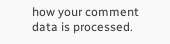how your comment data is processed.